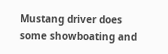Mustang driver does some showboating and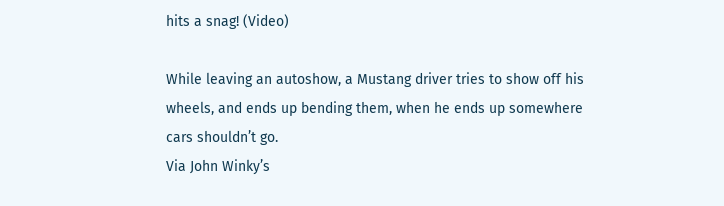hits a snag! (Video)

While leaving an autoshow, a Mustang driver tries to show off his wheels, and ends up bending them, when he ends up somewhere cars shouldn’t go.
Via John Winky’s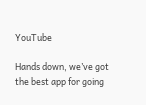YouTube

Hands down, we’ve got the best app for going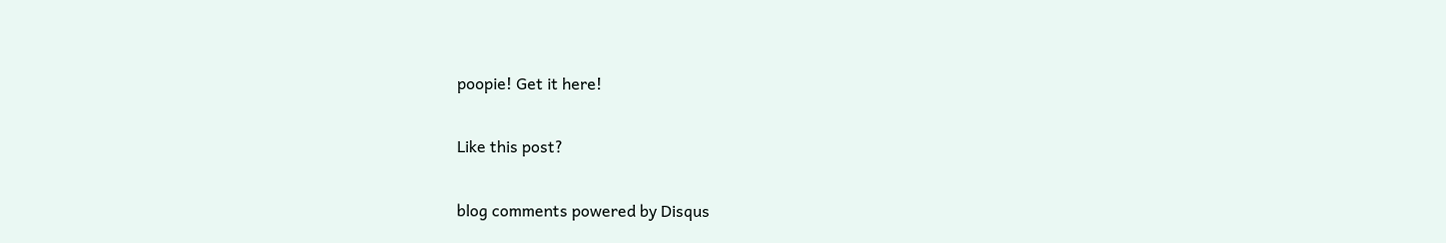poopie! Get it here!

Like this post?

blog comments powered by Disqus